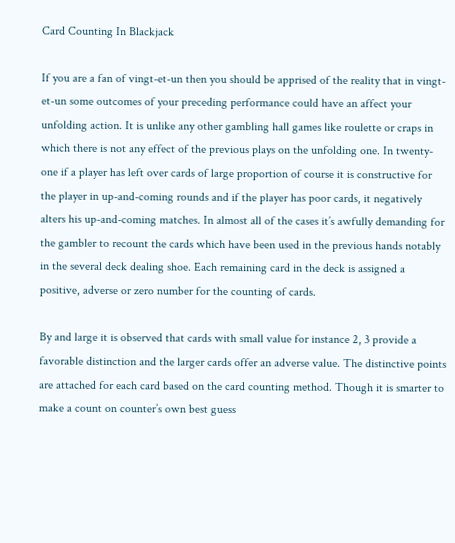Card Counting In Blackjack

If you are a fan of vingt-et-un then you should be apprised of the reality that in vingt-et-un some outcomes of your preceding performance could have an affect your unfolding action. It is unlike any other gambling hall games like roulette or craps in which there is not any effect of the previous plays on the unfolding one. In twenty-one if a player has left over cards of large proportion of course it is constructive for the player in up-and-coming rounds and if the player has poor cards, it negatively alters his up-and-coming matches. In almost all of the cases it’s awfully demanding for the gambler to recount the cards which have been used in the previous hands notably in the several deck dealing shoe. Each remaining card in the deck is assigned a positive, adverse or zero number for the counting of cards.

By and large it is observed that cards with small value for instance 2, 3 provide a favorable distinction and the larger cards offer an adverse value. The distinctive points are attached for each card based on the card counting method. Though it is smarter to make a count on counter’s own best guess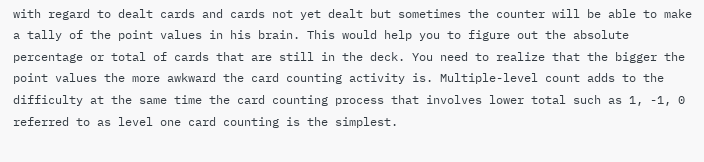with regard to dealt cards and cards not yet dealt but sometimes the counter will be able to make a tally of the point values in his brain. This would help you to figure out the absolute percentage or total of cards that are still in the deck. You need to realize that the bigger the point values the more awkward the card counting activity is. Multiple-level count adds to the difficulty at the same time the card counting process that involves lower total such as 1, -1, 0 referred to as level one card counting is the simplest.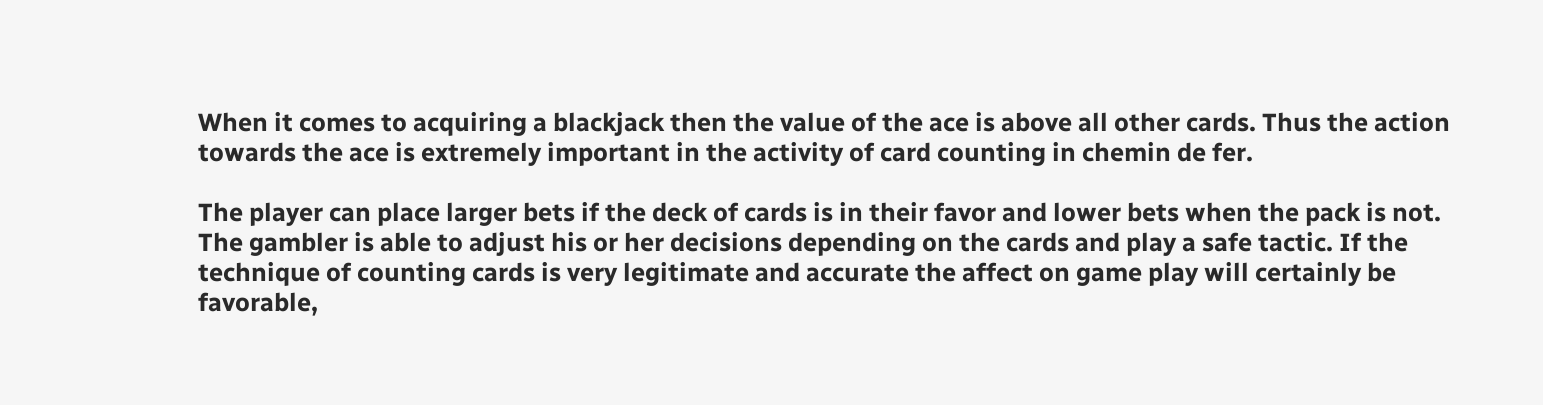When it comes to acquiring a blackjack then the value of the ace is above all other cards. Thus the action towards the ace is extremely important in the activity of card counting in chemin de fer.

The player can place larger bets if the deck of cards is in their favor and lower bets when the pack is not. The gambler is able to adjust his or her decisions depending on the cards and play a safe tactic. If the technique of counting cards is very legitimate and accurate the affect on game play will certainly be favorable,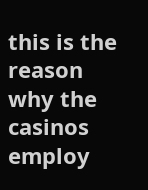this is the reason why the casinos employ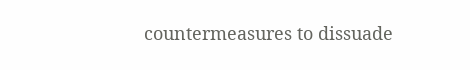countermeasures to dissuade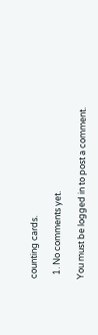counting cards.

  1. No comments yet.

You must be logged in to post a comment.